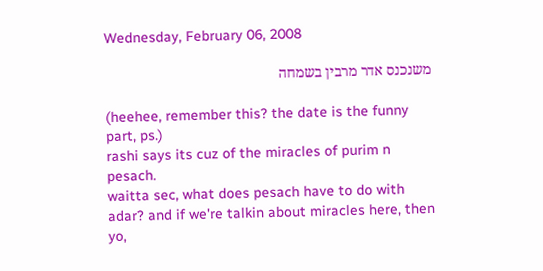Wednesday, February 06, 2008

משנכנס אדר מרבין בשמחה

(heehee, remember this? the date is the funny part, ps.)
rashi says its cuz of the miracles of purim n pesach.
waitta sec, what does pesach have to do with adar? and if we're talkin about miracles here, then yo,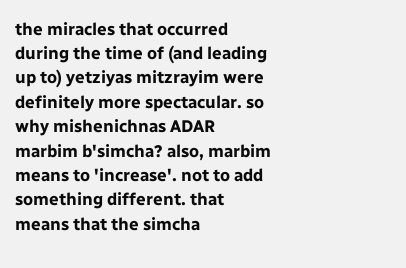the miracles that occurred during the time of (and leading up to) yetziyas mitzrayim were definitely more spectacular. so why mishenichnas ADAR marbim b'simcha? also, marbim means to 'increase'. not to add something different. that means that the simcha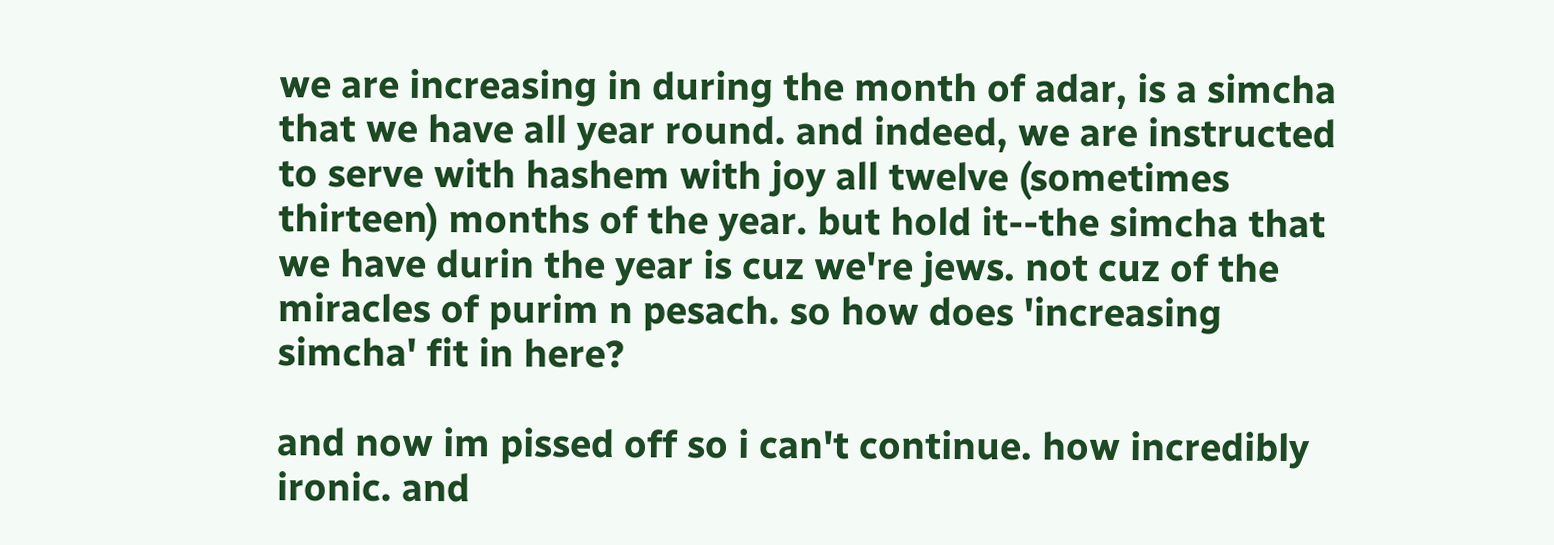we are increasing in during the month of adar, is a simcha that we have all year round. and indeed, we are instructed to serve with hashem with joy all twelve (sometimes thirteen) months of the year. but hold it--the simcha that we have durin the year is cuz we're jews. not cuz of the miracles of purim n pesach. so how does 'increasing simcha' fit in here?

and now im pissed off so i can't continue. how incredibly ironic. and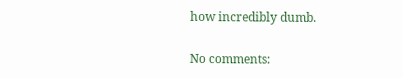how incredibly dumb.

No comments: